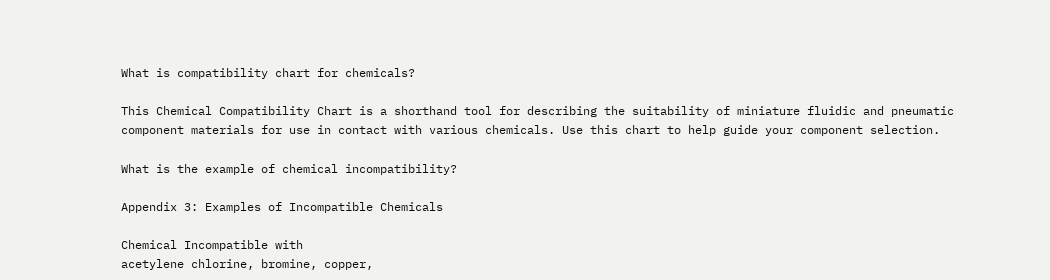What is compatibility chart for chemicals?

This Chemical Compatibility Chart is a shorthand tool for describing the suitability of miniature fluidic and pneumatic component materials for use in contact with various chemicals. Use this chart to help guide your component selection.

What is the example of chemical incompatibility?

Appendix 3: Examples of Incompatible Chemicals

Chemical Incompatible with
acetylene chlorine, bromine, copper,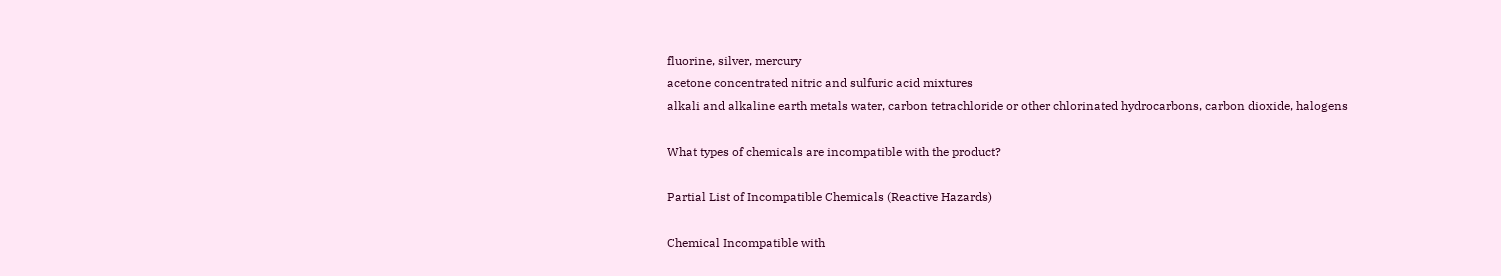fluorine, silver, mercury
acetone concentrated nitric and sulfuric acid mixtures
alkali and alkaline earth metals water, carbon tetrachloride or other chlorinated hydrocarbons, carbon dioxide, halogens

What types of chemicals are incompatible with the product?

Partial List of Incompatible Chemicals (Reactive Hazards)

Chemical Incompatible with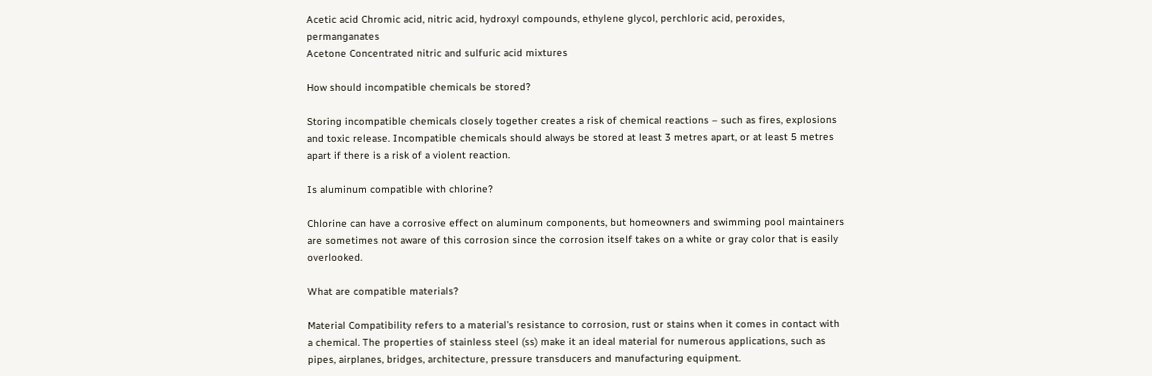Acetic acid Chromic acid, nitric acid, hydroxyl compounds, ethylene glycol, perchloric acid, peroxides, permanganates
Acetone Concentrated nitric and sulfuric acid mixtures

How should incompatible chemicals be stored?

Storing incompatible chemicals closely together creates a risk of chemical reactions – such as fires, explosions and toxic release. Incompatible chemicals should always be stored at least 3 metres apart, or at least 5 metres apart if there is a risk of a violent reaction.

Is aluminum compatible with chlorine?

Chlorine can have a corrosive effect on aluminum components, but homeowners and swimming pool maintainers are sometimes not aware of this corrosion since the corrosion itself takes on a white or gray color that is easily overlooked.

What are compatible materials?

Material Compatibility refers to a material’s resistance to corrosion, rust or stains when it comes in contact with a chemical. The properties of stainless steel (ss) make it an ideal material for numerous applications, such as pipes, airplanes, bridges, architecture, pressure transducers and manufacturing equipment.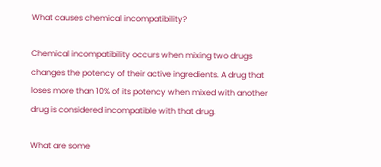What causes chemical incompatibility?

Chemical incompatibility occurs when mixing two drugs changes the potency of their active ingredients. A drug that loses more than 10% of its potency when mixed with another drug is considered incompatible with that drug.

What are some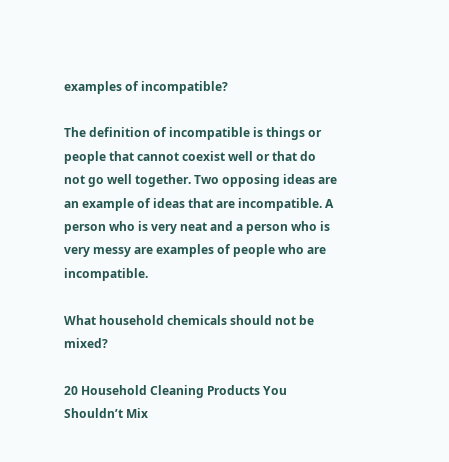examples of incompatible?

The definition of incompatible is things or people that cannot coexist well or that do not go well together. Two opposing ideas are an example of ideas that are incompatible. A person who is very neat and a person who is very messy are examples of people who are incompatible.

What household chemicals should not be mixed?

20 Household Cleaning Products You Shouldn’t Mix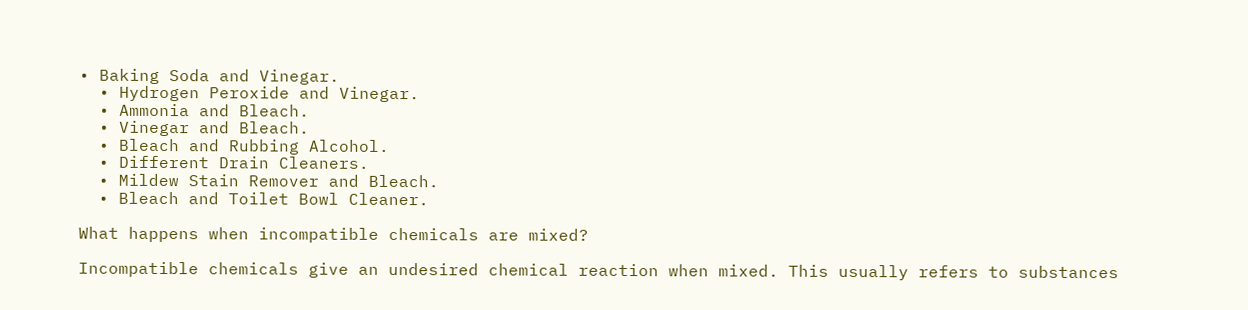• Baking Soda and Vinegar.
  • Hydrogen Peroxide and Vinegar.
  • Ammonia and Bleach.
  • Vinegar and Bleach.
  • Bleach and Rubbing Alcohol.
  • Different Drain Cleaners.
  • Mildew Stain Remover and Bleach.
  • Bleach and Toilet Bowl Cleaner.

What happens when incompatible chemicals are mixed?

Incompatible chemicals give an undesired chemical reaction when mixed. This usually refers to substances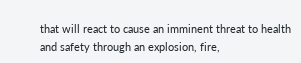that will react to cause an imminent threat to health and safety through an explosion, fire,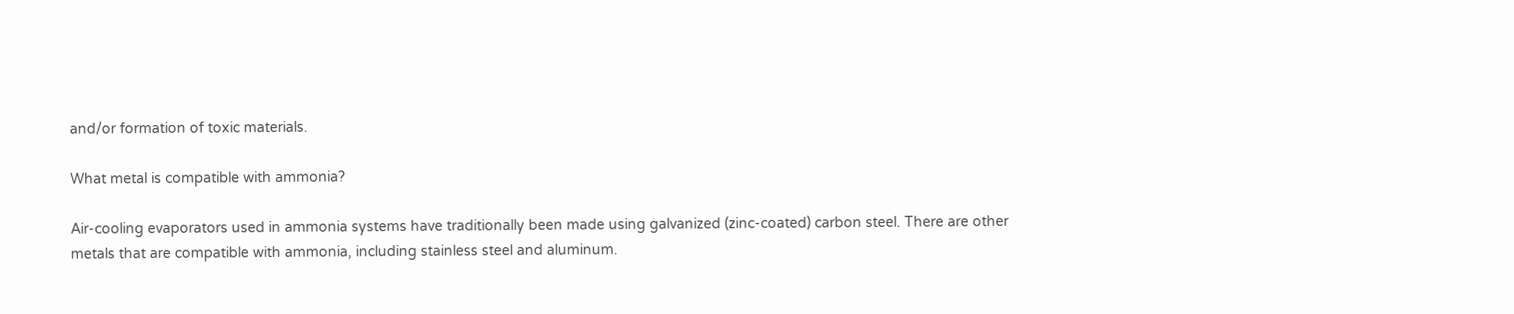and/or formation of toxic materials.

What metal is compatible with ammonia?

Air-cooling evaporators used in ammonia systems have traditionally been made using galvanized (zinc-coated) carbon steel. There are other metals that are compatible with ammonia, including stainless steel and aluminum.